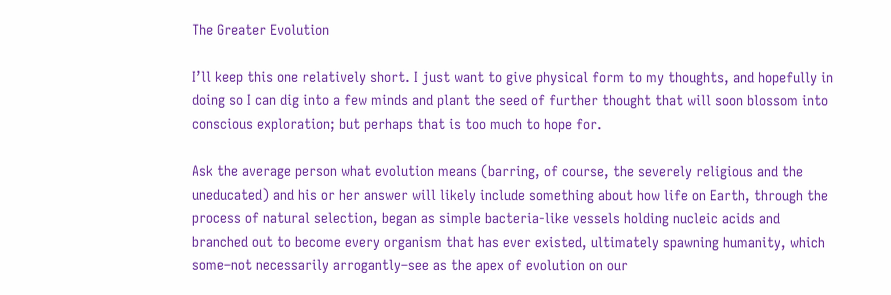The Greater Evolution

I’ll keep this one relatively short. I just want to give physical form to my thoughts, and hopefully in doing so I can dig into a few minds and plant the seed of further thought that will soon blossom into conscious exploration; but perhaps that is too much to hope for.

Ask the average person what evolution means (barring, of course, the severely religious and the uneducated) and his or her answer will likely include something about how life on Earth, through the process of natural selection, began as simple bacteria-like vessels holding nucleic acids and branched out to become every organism that has ever existed, ultimately spawning humanity, which some–not necessarily arrogantly–see as the apex of evolution on our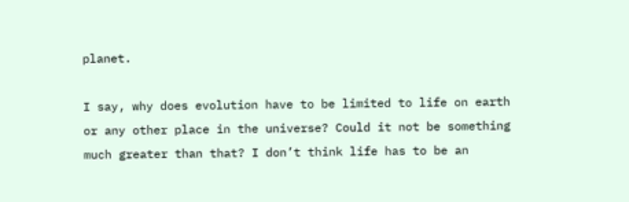planet.

I say, why does evolution have to be limited to life on earth or any other place in the universe? Could it not be something much greater than that? I don’t think life has to be an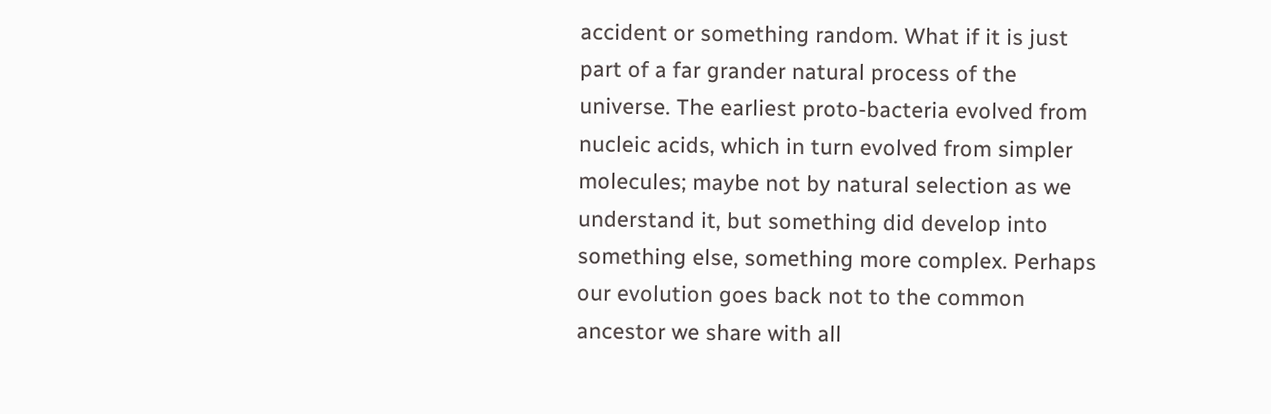accident or something random. What if it is just part of a far grander natural process of the universe. The earliest proto-bacteria evolved from nucleic acids, which in turn evolved from simpler molecules; maybe not by natural selection as we understand it, but something did develop into something else, something more complex. Perhaps our evolution goes back not to the common ancestor we share with all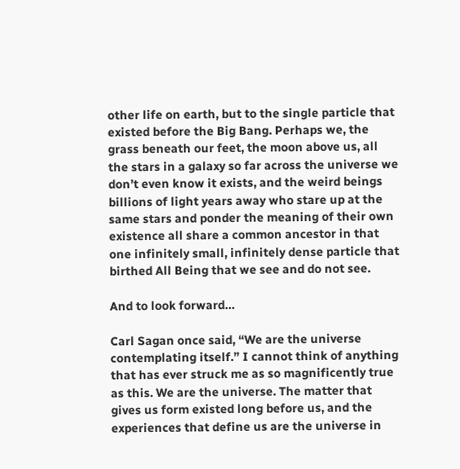other life on earth, but to the single particle that existed before the Big Bang. Perhaps we, the grass beneath our feet, the moon above us, all the stars in a galaxy so far across the universe we don’t even know it exists, and the weird beings billions of light years away who stare up at the same stars and ponder the meaning of their own existence all share a common ancestor in that one infinitely small, infinitely dense particle that birthed All Being that we see and do not see.

And to look forward…

Carl Sagan once said, “We are the universe contemplating itself.” I cannot think of anything that has ever struck me as so magnificently true as this. We are the universe. The matter that gives us form existed long before us, and the experiences that define us are the universe in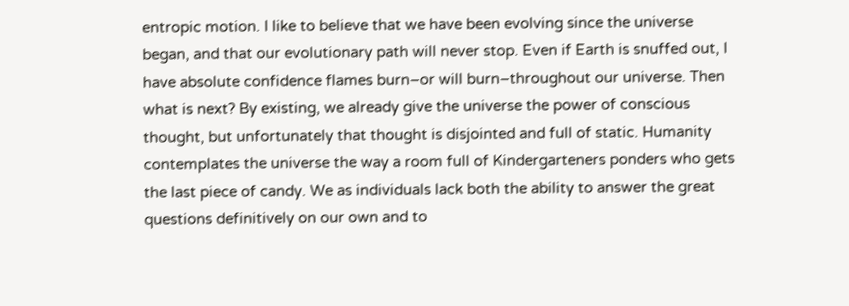entropic motion. I like to believe that we have been evolving since the universe began, and that our evolutionary path will never stop. Even if Earth is snuffed out, I have absolute confidence flames burn–or will burn–throughout our universe. Then what is next? By existing, we already give the universe the power of conscious thought, but unfortunately that thought is disjointed and full of static. Humanity contemplates the universe the way a room full of Kindergarteners ponders who gets the last piece of candy. We as individuals lack both the ability to answer the great questions definitively on our own and to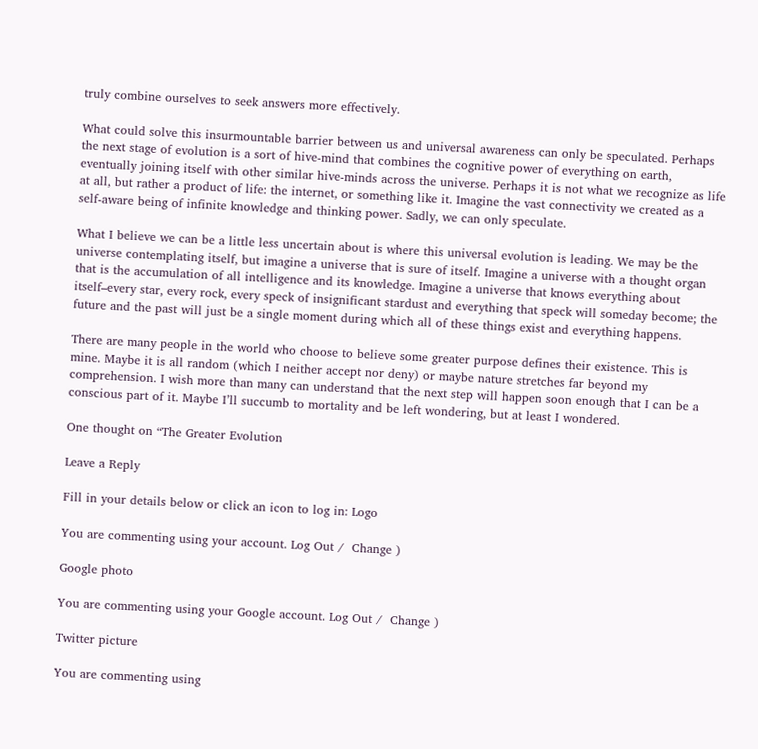truly combine ourselves to seek answers more effectively.

What could solve this insurmountable barrier between us and universal awareness can only be speculated. Perhaps the next stage of evolution is a sort of hive-mind that combines the cognitive power of everything on earth, eventually joining itself with other similar hive-minds across the universe. Perhaps it is not what we recognize as life at all, but rather a product of life: the internet, or something like it. Imagine the vast connectivity we created as a self-aware being of infinite knowledge and thinking power. Sadly, we can only speculate.

What I believe we can be a little less uncertain about is where this universal evolution is leading. We may be the universe contemplating itself, but imagine a universe that is sure of itself. Imagine a universe with a thought organ that is the accumulation of all intelligence and its knowledge. Imagine a universe that knows everything about itself–every star, every rock, every speck of insignificant stardust and everything that speck will someday become; the future and the past will just be a single moment during which all of these things exist and everything happens.

There are many people in the world who choose to believe some greater purpose defines their existence. This is mine. Maybe it is all random (which I neither accept nor deny) or maybe nature stretches far beyond my comprehension. I wish more than many can understand that the next step will happen soon enough that I can be a conscious part of it. Maybe I’ll succumb to mortality and be left wondering, but at least I wondered.

One thought on “The Greater Evolution

Leave a Reply

Fill in your details below or click an icon to log in: Logo

You are commenting using your account. Log Out /  Change )

Google photo

You are commenting using your Google account. Log Out /  Change )

Twitter picture

You are commenting using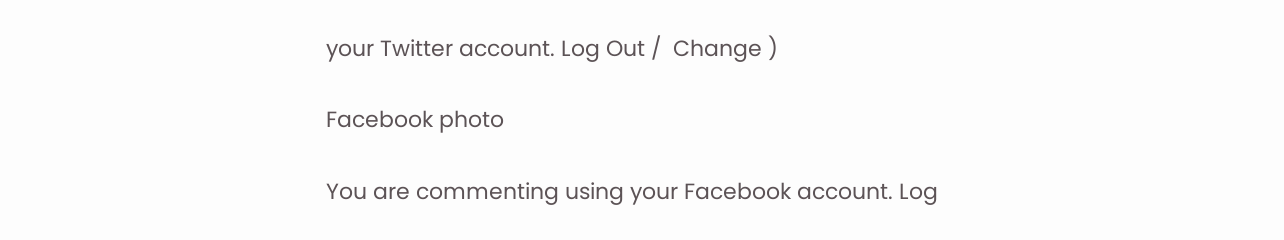your Twitter account. Log Out /  Change )

Facebook photo

You are commenting using your Facebook account. Log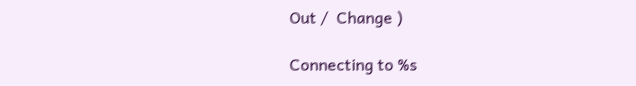Out /  Change )

Connecting to %s